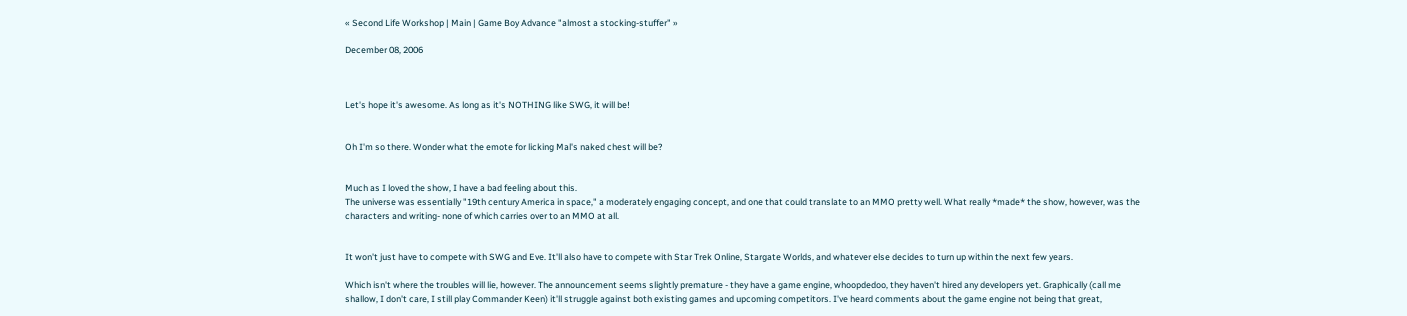« Second Life Workshop | Main | Game Boy Advance "almost a stocking-stuffer" »

December 08, 2006



Let's hope it's awesome. As long as it's NOTHING like SWG, it will be!


Oh I'm so there. Wonder what the emote for licking Mal's naked chest will be?


Much as I loved the show, I have a bad feeling about this.
The universe was essentially "19th century America in space," a moderately engaging concept, and one that could translate to an MMO pretty well. What really *made* the show, however, was the characters and writing- none of which carries over to an MMO at all.


It won't just have to compete with SWG and Eve. It'll also have to compete with Star Trek Online, Stargate Worlds, and whatever else decides to turn up within the next few years.

Which isn't where the troubles will lie, however. The announcement seems slightly premature - they have a game engine, whoopdedoo, they haven't hired any developers yet. Graphically (call me shallow, I don't care, I still play Commander Keen) it'll struggle against both existing games and upcoming competitors. I've heard comments about the game engine not being that great,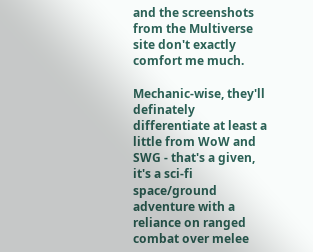and the screenshots from the Multiverse site don't exactly comfort me much.

Mechanic-wise, they'll definately differentiate at least a little from WoW and SWG - that's a given, it's a sci-fi space/ground adventure with a reliance on ranged combat over melee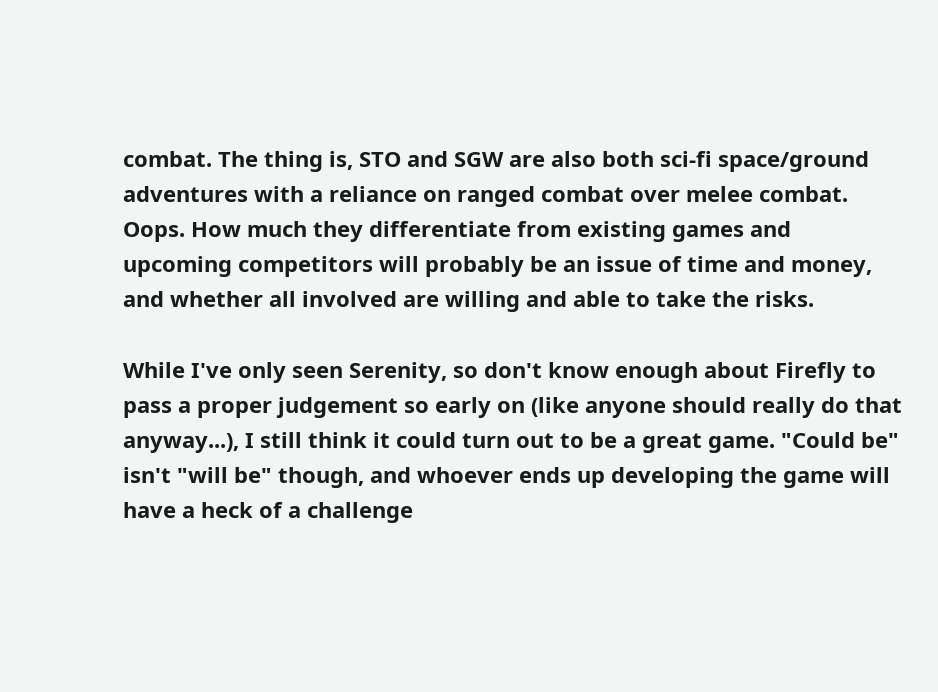combat. The thing is, STO and SGW are also both sci-fi space/ground adventures with a reliance on ranged combat over melee combat. Oops. How much they differentiate from existing games and upcoming competitors will probably be an issue of time and money, and whether all involved are willing and able to take the risks.

While I've only seen Serenity, so don't know enough about Firefly to pass a proper judgement so early on (like anyone should really do that anyway...), I still think it could turn out to be a great game. "Could be" isn't "will be" though, and whoever ends up developing the game will have a heck of a challenge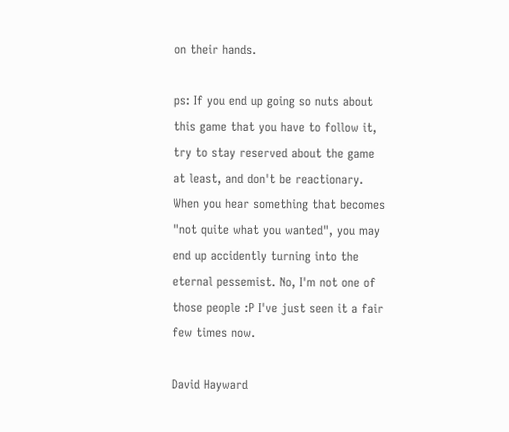on their hands.

ps: If you end up going so nuts about this game that you have to follow it, try to stay reserved about the game at least, and don't be reactionary. When you hear something that becomes "not quite what you wanted", you may end up accidently turning into the eternal pessemist. No, I'm not one of those people :P I've just seen it a fair few times now.

David Hayward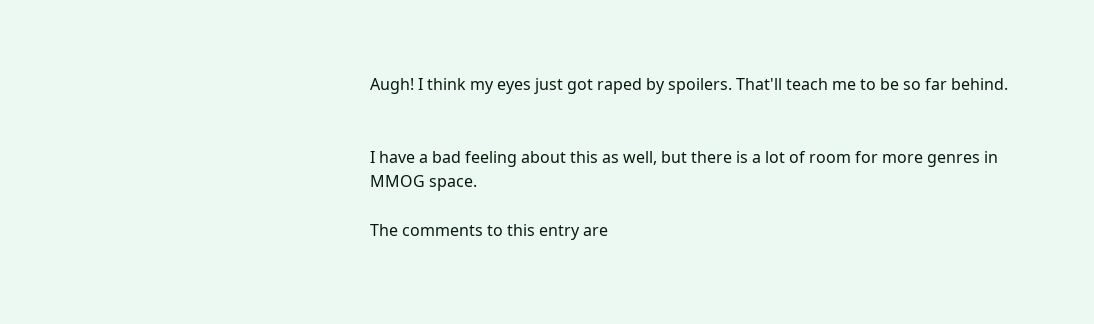Augh! I think my eyes just got raped by spoilers. That'll teach me to be so far behind.


I have a bad feeling about this as well, but there is a lot of room for more genres in MMOG space.

The comments to this entry are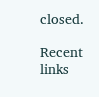closed.

Recent links